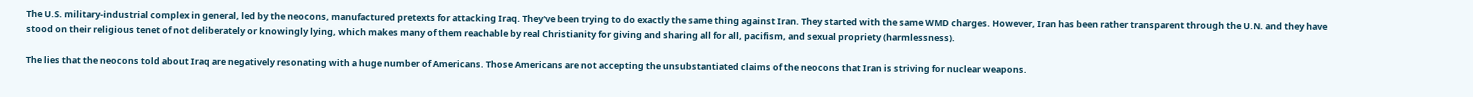The U.S. military-industrial complex in general, led by the neocons, manufactured pretexts for attacking Iraq. They've been trying to do exactly the same thing against Iran. They started with the same WMD charges. However, Iran has been rather transparent through the U.N. and they have stood on their religious tenet of not deliberately or knowingly lying, which makes many of them reachable by real Christianity for giving and sharing all for all, pacifism, and sexual propriety (harmlessness).

The lies that the neocons told about Iraq are negatively resonating with a huge number of Americans. Those Americans are not accepting the unsubstantiated claims of the neocons that Iran is striving for nuclear weapons.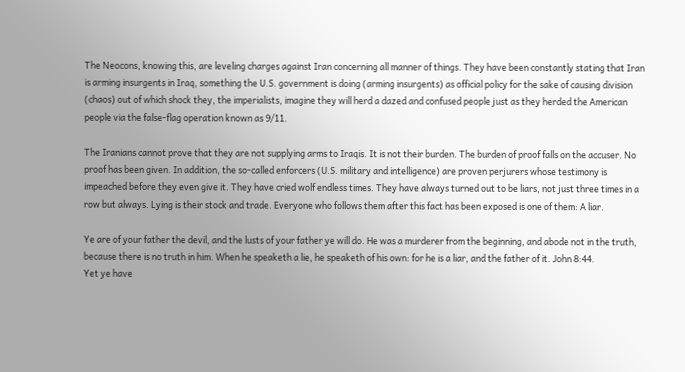The Neocons, knowing this, are leveling charges against Iran concerning all manner of things. They have been constantly stating that Iran is arming insurgents in Iraq, something the U.S. government is doing (arming insurgents) as official policy for the sake of causing division (chaos) out of which shock they, the imperialists, imagine they will herd a dazed and confused people just as they herded the American people via the false-flag operation known as 9/11.

The Iranians cannot prove that they are not supplying arms to Iraqis. It is not their burden. The burden of proof falls on the accuser. No proof has been given. In addition, the so-called enforcers (U.S. military and intelligence) are proven perjurers whose testimony is impeached before they even give it. They have cried wolf endless times. They have always turned out to be liars, not just three times in a row but always. Lying is their stock and trade. Everyone who follows them after this fact has been exposed is one of them: A liar.

Ye are of your father the devil, and the lusts of your father ye will do. He was a murderer from the beginning, and abode not in the truth, because there is no truth in him. When he speaketh a lie, he speaketh of his own: for he is a liar, and the father of it. John 8:44.
Yet ye have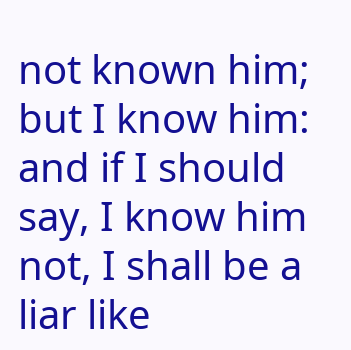not known him; but I know him: and if I should say, I know him not, I shall be a liar like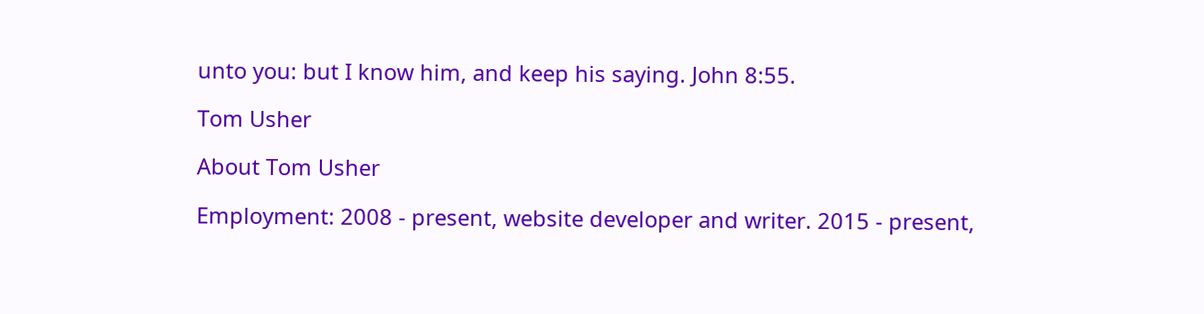unto you: but I know him, and keep his saying. John 8:55.

Tom Usher

About Tom Usher

Employment: 2008 - present, website developer and writer. 2015 - present,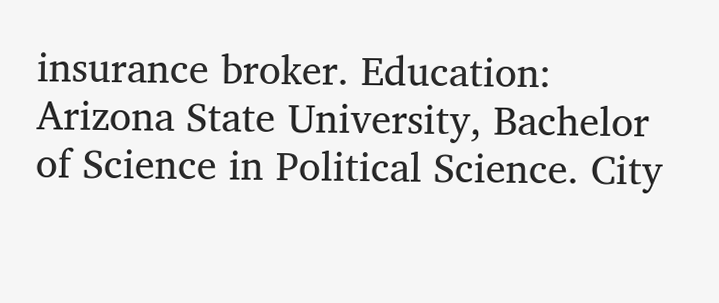insurance broker. Education: Arizona State University, Bachelor of Science in Political Science. City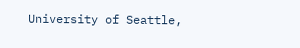University of Seattle,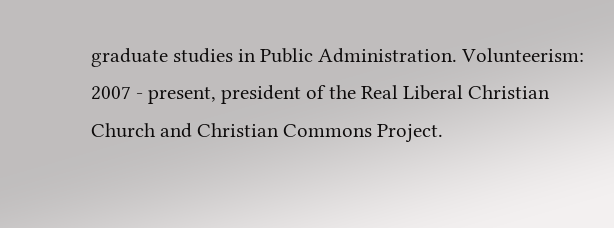graduate studies in Public Administration. Volunteerism: 2007 - present, president of the Real Liberal Christian Church and Christian Commons Project.